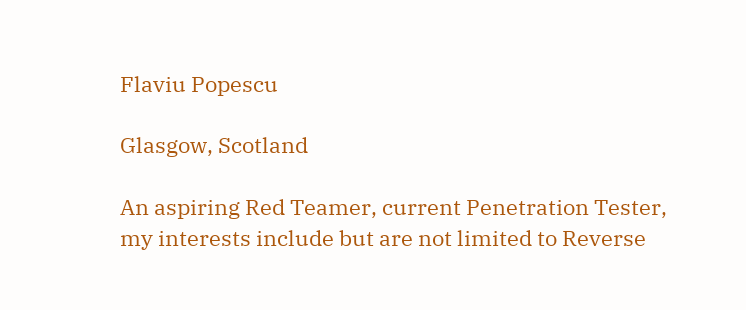Flaviu Popescu

Glasgow, Scotland

An aspiring Red Teamer, current Penetration Tester, my interests include but are not limited to Reverse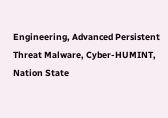Engineering, Advanced Persistent Threat Malware, Cyber-HUMINT, Nation State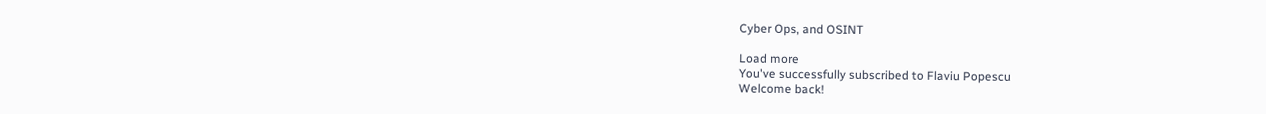Cyber Ops, and OSINT

Load more
You've successfully subscribed to Flaviu Popescu
Welcome back!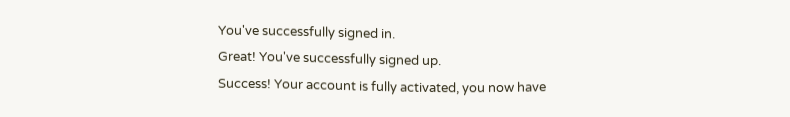You've successfully signed in.
Great! You've successfully signed up.
Success! Your account is fully activated, you now have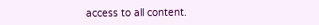access to all content.